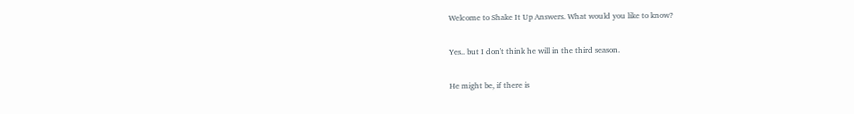Welcome to Shake It Up Answers. What would you like to know?

Yes.. but I don't think he will in the third season.

He might be, if there is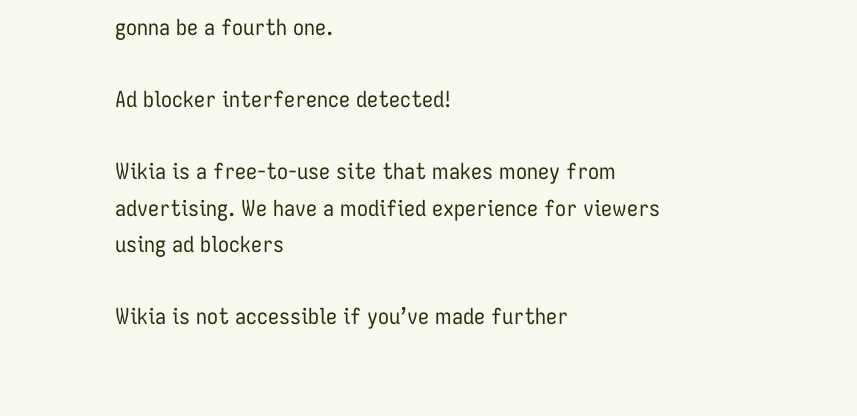gonna be a fourth one.

Ad blocker interference detected!

Wikia is a free-to-use site that makes money from advertising. We have a modified experience for viewers using ad blockers

Wikia is not accessible if you’ve made further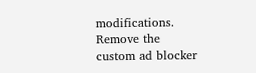modifications. Remove the custom ad blocker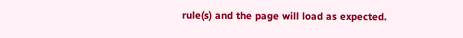rule(s) and the page will load as expected.